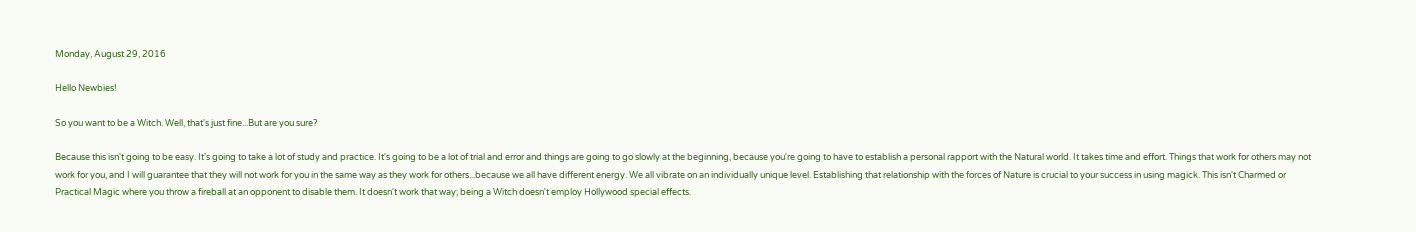Monday, August 29, 2016

Hello Newbies!

So you want to be a Witch. Well, that's just fine...But are you sure?

Because this isn't going to be easy. It's going to take a lot of study and practice. It's going to be a lot of trial and error and things are going to go slowly at the beginning, because you're going to have to establish a personal rapport with the Natural world. It takes time and effort. Things that work for others may not work for you, and I will guarantee that they will not work for you in the same way as they work for others...because we all have different energy. We all vibrate on an individually unique level. Establishing that relationship with the forces of Nature is crucial to your success in using magick. This isn't Charmed or Practical Magic where you throw a fireball at an opponent to disable them. It doesn't work that way; being a Witch doesn't employ Hollywood special effects.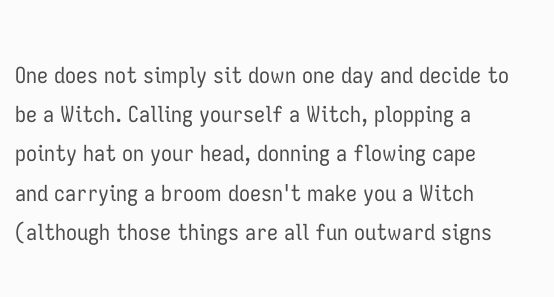One does not simply sit down one day and decide to be a Witch. Calling yourself a Witch, plopping a pointy hat on your head, donning a flowing cape and carrying a broom doesn't make you a Witch
(although those things are all fun outward signs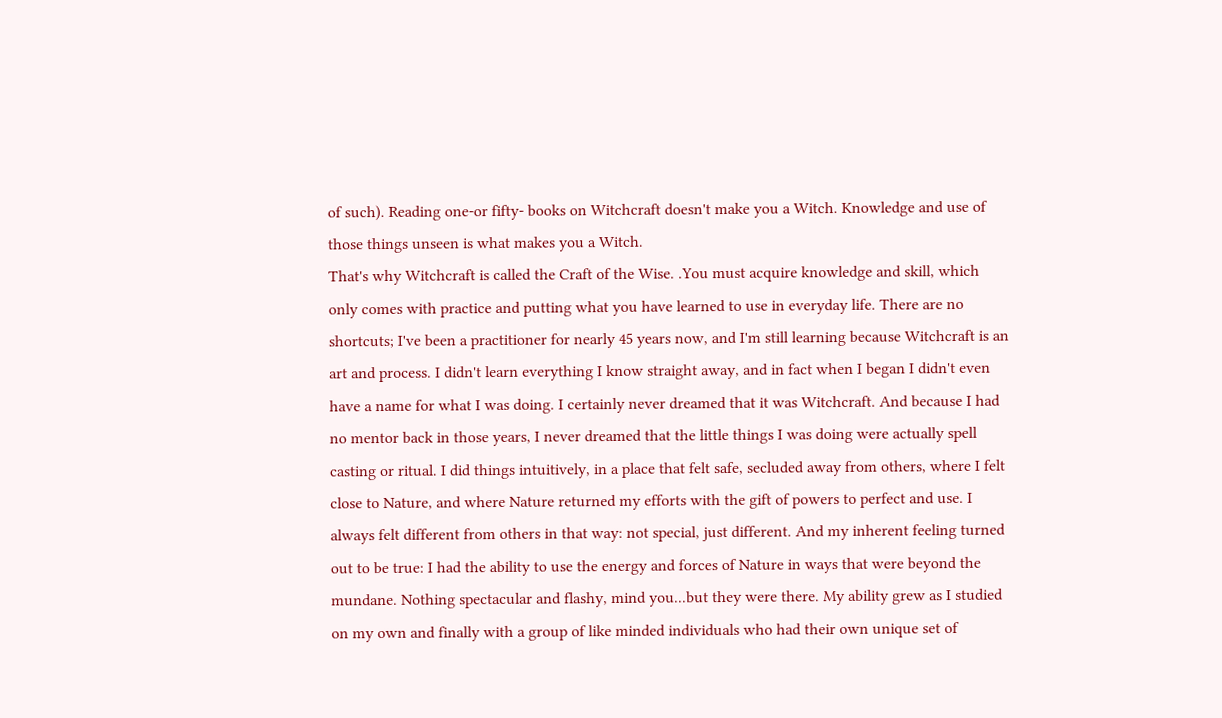of such). Reading one-or fifty- books on Witchcraft doesn't make you a Witch. Knowledge and use of those things unseen is what makes you a Witch.
That's why Witchcraft is called the Craft of the Wise. .You must acquire knowledge and skill, which only comes with practice and putting what you have learned to use in everyday life. There are no shortcuts; I've been a practitioner for nearly 45 years now, and I'm still learning because Witchcraft is an art and process. I didn't learn everything I know straight away, and in fact when I began I didn't even have a name for what I was doing. I certainly never dreamed that it was Witchcraft. And because I had no mentor back in those years, I never dreamed that the little things I was doing were actually spell casting or ritual. I did things intuitively, in a place that felt safe, secluded away from others, where I felt close to Nature, and where Nature returned my efforts with the gift of powers to perfect and use. I always felt different from others in that way: not special, just different. And my inherent feeling turned out to be true: I had the ability to use the energy and forces of Nature in ways that were beyond the mundane. Nothing spectacular and flashy, mind you...but they were there. My ability grew as I studied on my own and finally with a group of like minded individuals who had their own unique set of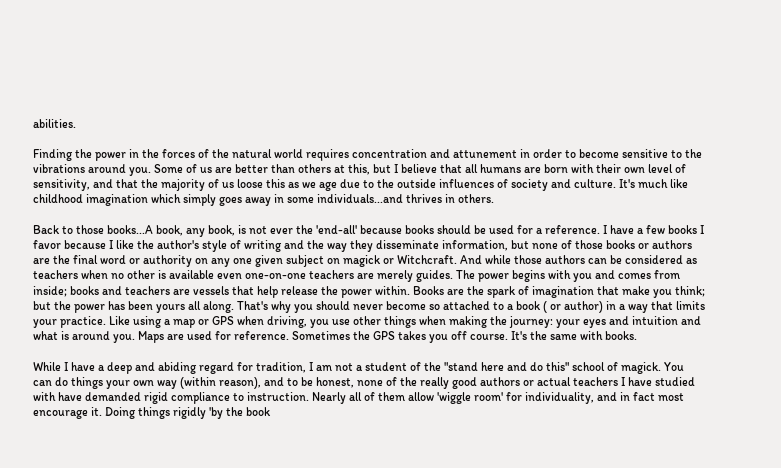abilities.

Finding the power in the forces of the natural world requires concentration and attunement in order to become sensitive to the vibrations around you. Some of us are better than others at this, but I believe that all humans are born with their own level of sensitivity, and that the majority of us loose this as we age due to the outside influences of society and culture. It's much like childhood imagination which simply goes away in some individuals...and thrives in others.

Back to those books...A book, any book, is not ever the 'end-all' because books should be used for a reference. I have a few books I favor because I like the author's style of writing and the way they disseminate information, but none of those books or authors are the final word or authority on any one given subject on magick or Witchcraft. And while those authors can be considered as teachers when no other is available even one-on-one teachers are merely guides. The power begins with you and comes from inside; books and teachers are vessels that help release the power within. Books are the spark of imagination that make you think; but the power has been yours all along. That's why you should never become so attached to a book ( or author) in a way that limits your practice. Like using a map or GPS when driving, you use other things when making the journey: your eyes and intuition and what is around you. Maps are used for reference. Sometimes the GPS takes you off course. It's the same with books.

While I have a deep and abiding regard for tradition, I am not a student of the "stand here and do this" school of magick. You can do things your own way (within reason), and to be honest, none of the really good authors or actual teachers I have studied with have demanded rigid compliance to instruction. Nearly all of them allow 'wiggle room' for individuality, and in fact most encourage it. Doing things rigidly 'by the book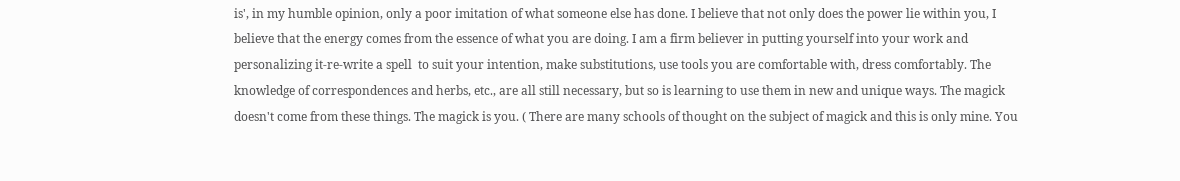is', in my humble opinion, only a poor imitation of what someone else has done. I believe that not only does the power lie within you, I believe that the energy comes from the essence of what you are doing. I am a firm believer in putting yourself into your work and personalizing it-re-write a spell  to suit your intention, make substitutions, use tools you are comfortable with, dress comfortably. The knowledge of correspondences and herbs, etc., are all still necessary, but so is learning to use them in new and unique ways. The magick doesn't come from these things. The magick is you. ( There are many schools of thought on the subject of magick and this is only mine. You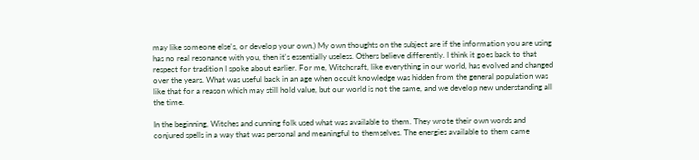may like someone else's, or develop your own.) My own thoughts on the subject are if the information you are using has no real resonance with you, then it's essentially useless. Others believe differently. I think it goes back to that respect for tradition I spoke about earlier. For me, Witchcraft, like everything in our world, has evolved and changed over the years. What was useful back in an age when occult knowledge was hidden from the general population was like that for a reason which may still hold value, but our world is not the same, and we develop new understanding all the time.

In the beginning, Witches and cunning folk used what was available to them. They wrote their own words and conjured spells in a way that was personal and meaningful to themselves. The energies available to them came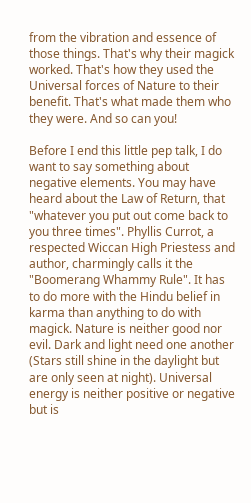from the vibration and essence of those things. That's why their magick worked. That's how they used the Universal forces of Nature to their benefit. That's what made them who they were. And so can you!

Before I end this little pep talk, I do want to say something about negative elements. You may have heard about the Law of Return, that "whatever you put out come back to you three times". Phyllis Currot, a respected Wiccan High Priestess and author, charmingly calls it the "Boomerang Whammy Rule". It has to do more with the Hindu belief in karma than anything to do with magick. Nature is neither good nor evil. Dark and light need one another (Stars still shine in the daylight but are only seen at night). Universal energy is neither positive or negative but is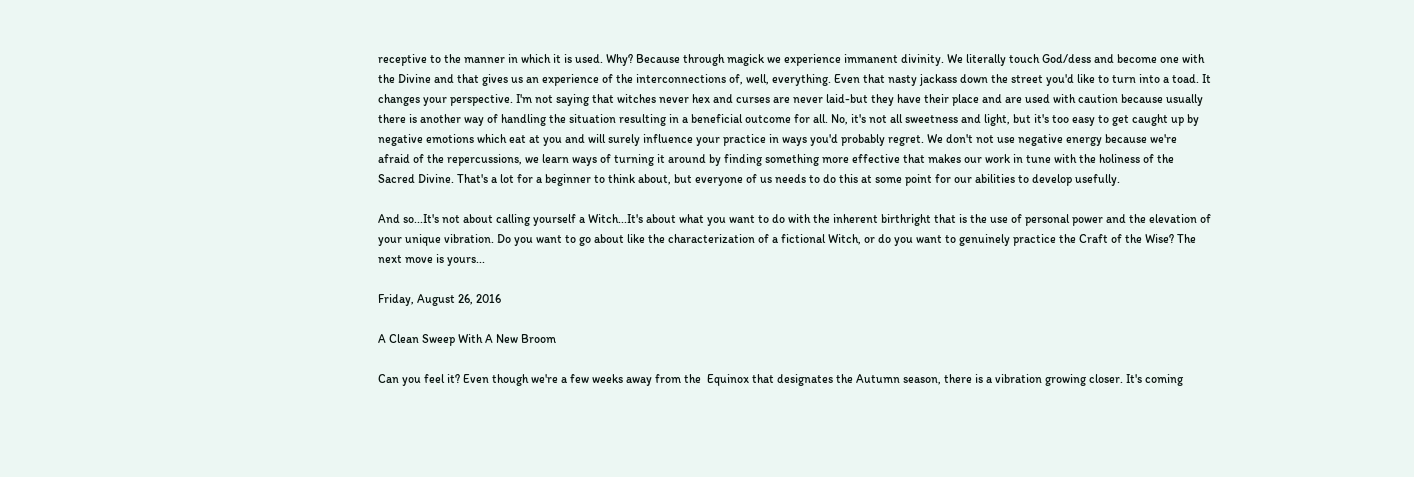receptive to the manner in which it is used. Why? Because through magick we experience immanent divinity. We literally touch God/dess and become one with the Divine and that gives us an experience of the interconnections of, well, everything. Even that nasty jackass down the street you'd like to turn into a toad. It changes your perspective. I'm not saying that witches never hex and curses are never laid-but they have their place and are used with caution because usually there is another way of handling the situation resulting in a beneficial outcome for all. No, it's not all sweetness and light, but it's too easy to get caught up by negative emotions which eat at you and will surely influence your practice in ways you'd probably regret. We don't not use negative energy because we're afraid of the repercussions, we learn ways of turning it around by finding something more effective that makes our work in tune with the holiness of the Sacred Divine. That's a lot for a beginner to think about, but everyone of us needs to do this at some point for our abilities to develop usefully.

And so...It's not about calling yourself a Witch...It's about what you want to do with the inherent birthright that is the use of personal power and the elevation of your unique vibration. Do you want to go about like the characterization of a fictional Witch, or do you want to genuinely practice the Craft of the Wise? The next move is yours...

Friday, August 26, 2016

A Clean Sweep With A New Broom

Can you feel it? Even though we're a few weeks away from the  Equinox that designates the Autumn season, there is a vibration growing closer. It's coming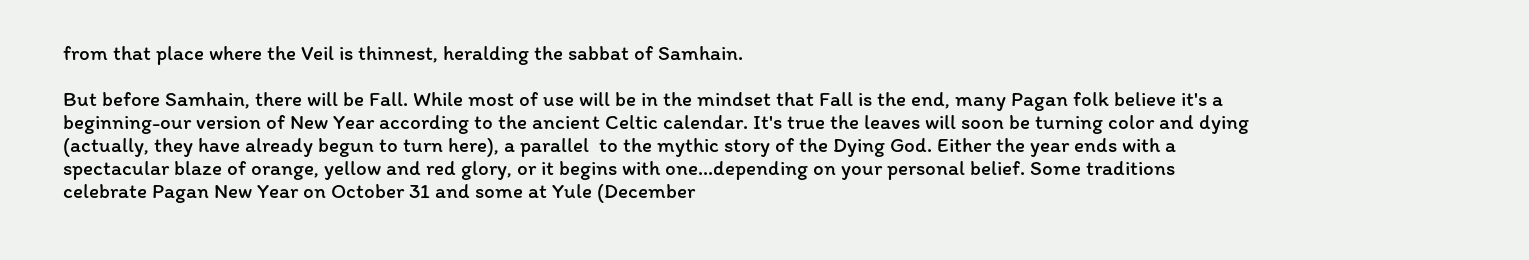from that place where the Veil is thinnest, heralding the sabbat of Samhain.

But before Samhain, there will be Fall. While most of use will be in the mindset that Fall is the end, many Pagan folk believe it's a beginning-our version of New Year according to the ancient Celtic calendar. It's true the leaves will soon be turning color and dying (actually, they have already begun to turn here), a parallel  to the mythic story of the Dying God. Either the year ends with a spectacular blaze of orange, yellow and red glory, or it begins with one...depending on your personal belief. Some traditions celebrate Pagan New Year on October 31 and some at Yule (December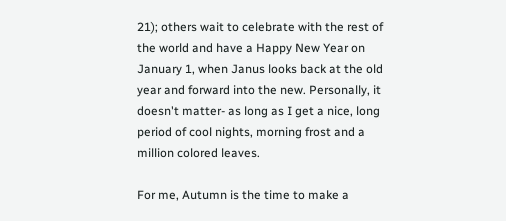21); others wait to celebrate with the rest of the world and have a Happy New Year on January 1, when Janus looks back at the old year and forward into the new. Personally, it doesn't matter- as long as I get a nice, long period of cool nights, morning frost and a million colored leaves.

For me, Autumn is the time to make a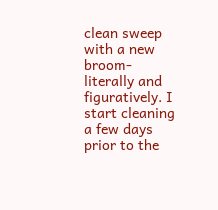clean sweep with a new broom-literally and figuratively. I start cleaning a few days prior to the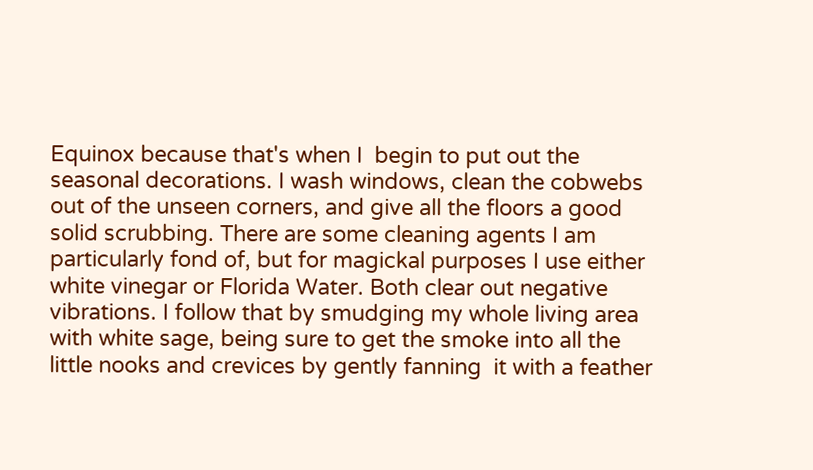Equinox because that's when I  begin to put out the seasonal decorations. I wash windows, clean the cobwebs out of the unseen corners, and give all the floors a good solid scrubbing. There are some cleaning agents I am particularly fond of, but for magickal purposes I use either white vinegar or Florida Water. Both clear out negative vibrations. I follow that by smudging my whole living area with white sage, being sure to get the smoke into all the little nooks and crevices by gently fanning  it with a feather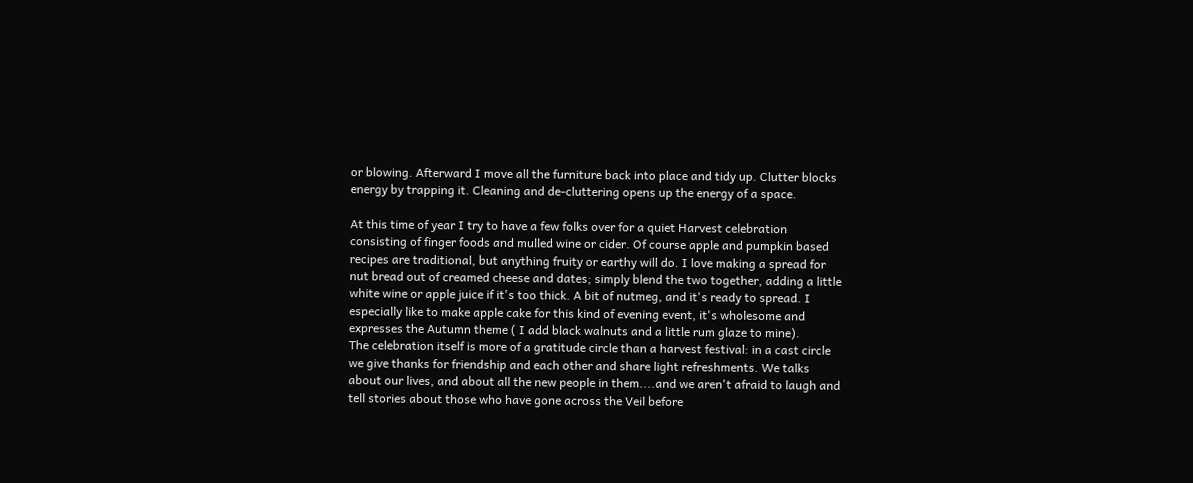or blowing. Afterward I move all the furniture back into place and tidy up. Clutter blocks energy by trapping it. Cleaning and de-cluttering opens up the energy of a space.

At this time of year I try to have a few folks over for a quiet Harvest celebration consisting of finger foods and mulled wine or cider. Of course apple and pumpkin based recipes are traditional, but anything fruity or earthy will do. I love making a spread for nut bread out of creamed cheese and dates; simply blend the two together, adding a little white wine or apple juice if it's too thick. A bit of nutmeg, and it's ready to spread. I especially like to make apple cake for this kind of evening event, it's wholesome and expresses the Autumn theme ( I add black walnuts and a little rum glaze to mine).
The celebration itself is more of a gratitude circle than a harvest festival: in a cast circle we give thanks for friendship and each other and share light refreshments. We talks about our lives, and about all the new people in them....and we aren't afraid to laugh and tell stories about those who have gone across the Veil before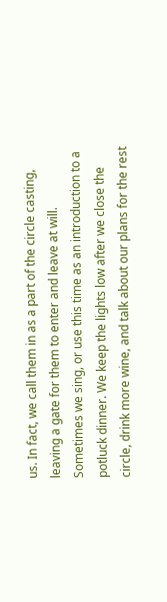us. In fact, we call them in as a part of the circle casting, leaving a gate for them to enter and leave at will. Sometimes we sing, or use this time as an introduction to a potluck dinner. We keep the lights low after we close the circle, drink more wine, and talk about our plans for the rest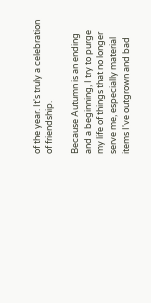of the year. It's truly a celebration of friendship.

Because Autumn is an ending and a beginning, I try to purge my life of things that no longer serve me, especially material items I've outgrown and bad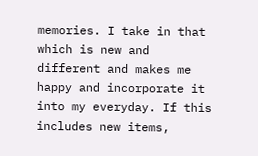memories. I take in that which is new and different and makes me happy and incorporate it into my everyday. If this includes new items,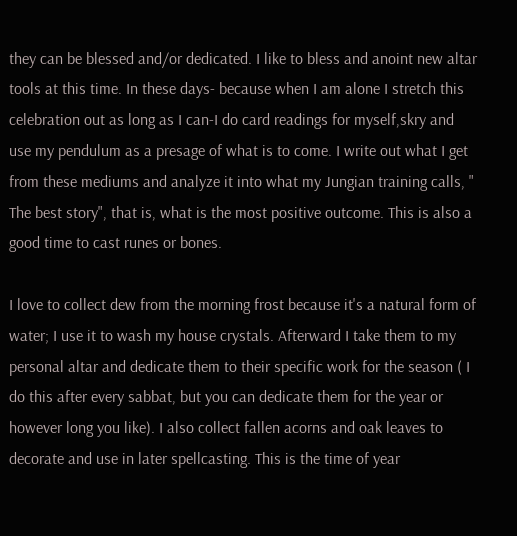they can be blessed and/or dedicated. I like to bless and anoint new altar tools at this time. In these days- because when I am alone I stretch this celebration out as long as I can-I do card readings for myself,skry and use my pendulum as a presage of what is to come. I write out what I get from these mediums and analyze it into what my Jungian training calls, " The best story", that is, what is the most positive outcome. This is also a good time to cast runes or bones.

I love to collect dew from the morning frost because it's a natural form of water; I use it to wash my house crystals. Afterward I take them to my personal altar and dedicate them to their specific work for the season ( I do this after every sabbat, but you can dedicate them for the year or however long you like). I also collect fallen acorns and oak leaves to decorate and use in later spellcasting. This is the time of year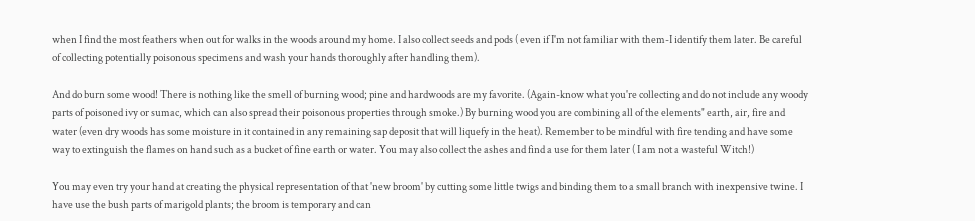when I find the most feathers when out for walks in the woods around my home. I also collect seeds and pods ( even if I'm not familiar with them-I identify them later. Be careful of collecting potentially poisonous specimens and wash your hands thoroughly after handling them).

And do burn some wood! There is nothing like the smell of burning wood; pine and hardwoods are my favorite. (Again-know what you're collecting and do not include any woody parts of poisoned ivy or sumac, which can also spread their poisonous properties through smoke.) By burning wood you are combining all of the elements" earth, air, fire and water (even dry woods has some moisture in it contained in any remaining sap deposit that will liquefy in the heat). Remember to be mindful with fire tending and have some way to extinguish the flames on hand such as a bucket of fine earth or water. You may also collect the ashes and find a use for them later ( I am not a wasteful Witch!)

You may even try your hand at creating the physical representation of that 'new broom' by cutting some little twigs and binding them to a small branch with inexpensive twine. I have use the bush parts of marigold plants; the broom is temporary and can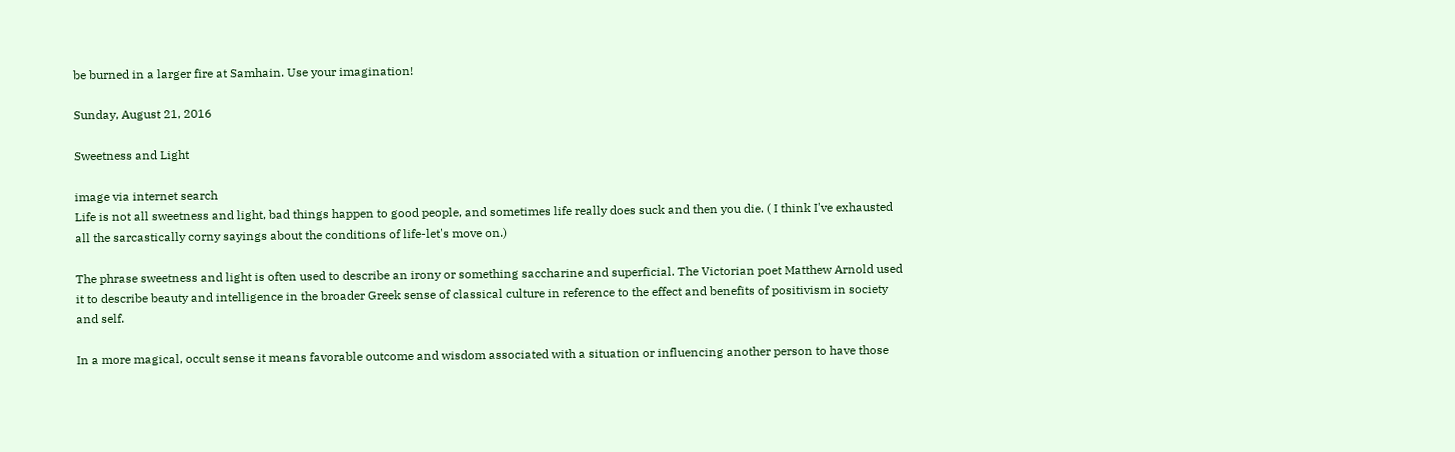be burned in a larger fire at Samhain. Use your imagination!

Sunday, August 21, 2016

Sweetness and Light

image via internet search
Life is not all sweetness and light, bad things happen to good people, and sometimes life really does suck and then you die. ( I think I've exhausted all the sarcastically corny sayings about the conditions of life-let's move on.)

The phrase sweetness and light is often used to describe an irony or something saccharine and superficial. The Victorian poet Matthew Arnold used it to describe beauty and intelligence in the broader Greek sense of classical culture in reference to the effect and benefits of positivism in society and self.

In a more magical, occult sense it means favorable outcome and wisdom associated with a situation or influencing another person to have those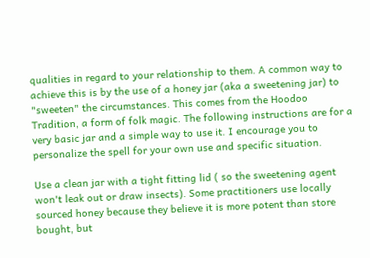qualities in regard to your relationship to them. A common way to achieve this is by the use of a honey jar (aka a sweetening jar) to "sweeten" the circumstances. This comes from the Hoodoo Tradition, a form of folk magic. The following instructions are for a very basic jar and a simple way to use it. I encourage you to personalize the spell for your own use and specific situation.

Use a clean jar with a tight fitting lid ( so the sweetening agent won't leak out or draw insects). Some practitioners use locally sourced honey because they believe it is more potent than store bought, but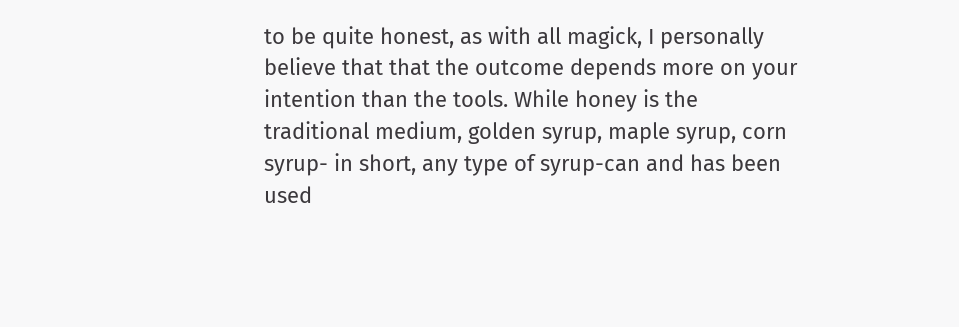to be quite honest, as with all magick, I personally believe that that the outcome depends more on your intention than the tools. While honey is the traditional medium, golden syrup, maple syrup, corn syrup- in short, any type of syrup-can and has been used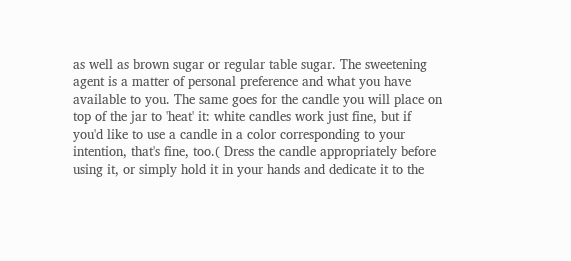as well as brown sugar or regular table sugar. The sweetening agent is a matter of personal preference and what you have available to you. The same goes for the candle you will place on top of the jar to 'heat' it: white candles work just fine, but if you'd like to use a candle in a color corresponding to your intention, that's fine, too.( Dress the candle appropriately before using it, or simply hold it in your hands and dedicate it to the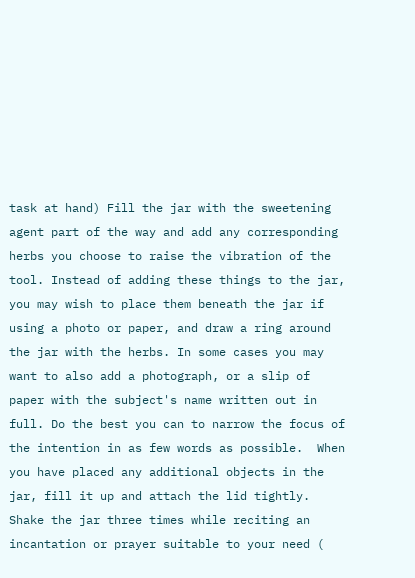task at hand) Fill the jar with the sweetening agent part of the way and add any corresponding herbs you choose to raise the vibration of the tool. Instead of adding these things to the jar, you may wish to place them beneath the jar if using a photo or paper, and draw a ring around the jar with the herbs. In some cases you may want to also add a photograph, or a slip of paper with the subject's name written out in full. Do the best you can to narrow the focus of the intention in as few words as possible.  When you have placed any additional objects in the jar, fill it up and attach the lid tightly. Shake the jar three times while reciting an incantation or prayer suitable to your need (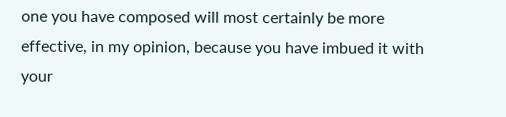one you have composed will most certainly be more effective, in my opinion, because you have imbued it with your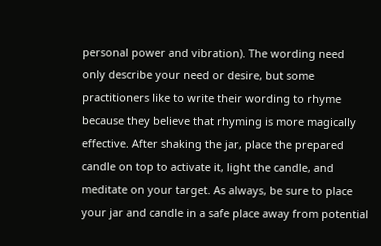personal power and vibration). The wording need only describe your need or desire, but some practitioners like to write their wording to rhyme because they believe that rhyming is more magically effective. After shaking the jar, place the prepared candle on top to activate it, light the candle, and meditate on your target. As always, be sure to place your jar and candle in a safe place away from potential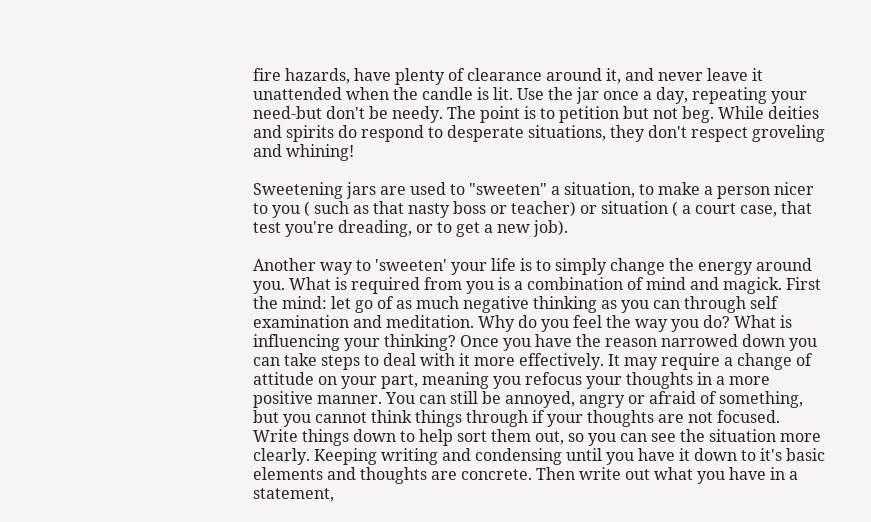fire hazards, have plenty of clearance around it, and never leave it unattended when the candle is lit. Use the jar once a day, repeating your need-but don't be needy. The point is to petition but not beg. While deities  and spirits do respond to desperate situations, they don't respect groveling and whining!

Sweetening jars are used to "sweeten" a situation, to make a person nicer to you ( such as that nasty boss or teacher) or situation ( a court case, that test you're dreading, or to get a new job).

Another way to 'sweeten' your life is to simply change the energy around you. What is required from you is a combination of mind and magick. First the mind: let go of as much negative thinking as you can through self examination and meditation. Why do you feel the way you do? What is influencing your thinking? Once you have the reason narrowed down you can take steps to deal with it more effectively. It may require a change of attitude on your part, meaning you refocus your thoughts in a more positive manner. You can still be annoyed, angry or afraid of something, but you cannot think things through if your thoughts are not focused. Write things down to help sort them out, so you can see the situation more clearly. Keeping writing and condensing until you have it down to it's basic elements and thoughts are concrete. Then write out what you have in a statement,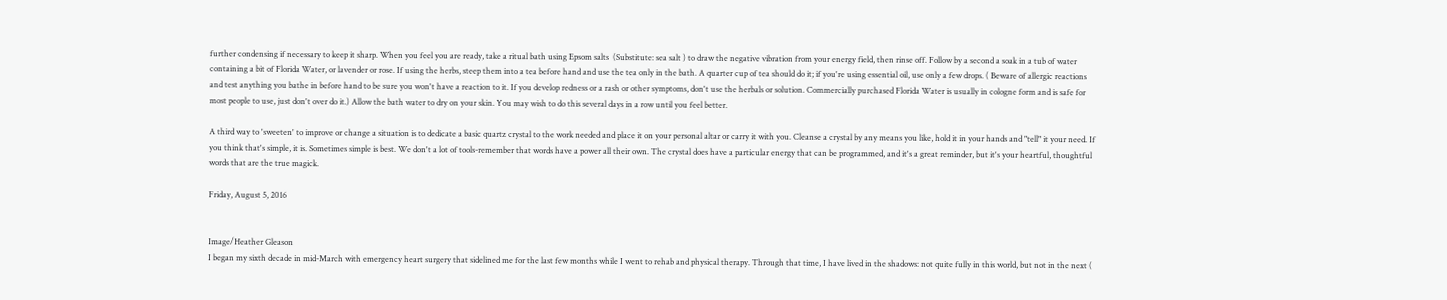further condensing if necessary to keep it sharp. When you feel you are ready, take a ritual bath using Epsom salts  (Substitute: sea salt ) to draw the negative vibration from your energy field, then rinse off. Follow by a second a soak in a tub of water containing a bit of Florida Water, or lavender or rose. If using the herbs, steep them into a tea before hand and use the tea only in the bath. A quarter cup of tea should do it; if you're using essential oil, use only a few drops. ( Beware of allergic reactions and test anything you bathe in before hand to be sure you won't have a reaction to it. If you develop redness or a rash or other symptoms, don't use the herbals or solution. Commercially purchased Florida Water is usually in cologne form and is safe for most people to use, just don't over do it.) Allow the bath water to dry on your skin. You may wish to do this several days in a row until you feel better.

A third way to 'sweeten' to improve or change a situation is to dedicate a basic quartz crystal to the work needed and place it on your personal altar or carry it with you. Cleanse a crystal by any means you like, hold it in your hands and "tell" it your need. If you think that's simple, it is. Sometimes simple is best. We don't a lot of tools-remember that words have a power all their own. The crystal does have a particular energy that can be programmed, and it's a great reminder, but it's your heartful, thoughtful words that are the true magick.

Friday, August 5, 2016


Image/Heather Gleason
I began my sixth decade in mid-March with emergency heart surgery that sidelined me for the last few months while I went to rehab and physical therapy. Through that time, I have lived in the shadows: not quite fully in this world, but not in the next (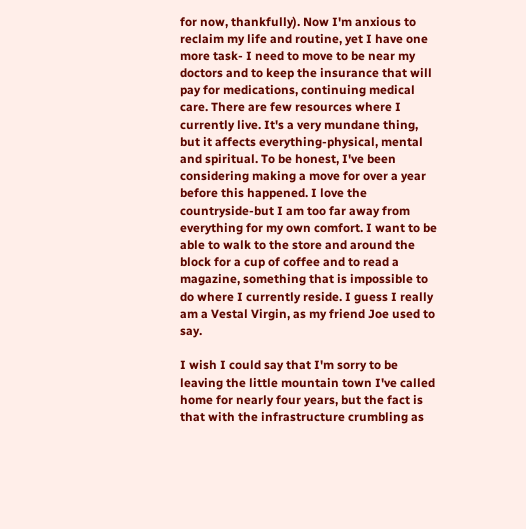for now, thankfully). Now I'm anxious to reclaim my life and routine, yet I have one more task- I need to move to be near my doctors and to keep the insurance that will pay for medications, continuing medical care. There are few resources where I currently live. It's a very mundane thing, but it affects everything-physical, mental and spiritual. To be honest, I've been considering making a move for over a year before this happened. I love the countryside-but I am too far away from everything for my own comfort. I want to be able to walk to the store and around the block for a cup of coffee and to read a magazine, something that is impossible to do where I currently reside. I guess I really am a Vestal Virgin, as my friend Joe used to say.

I wish I could say that I'm sorry to be leaving the little mountain town I've called home for nearly four years, but the fact is that with the infrastructure crumbling as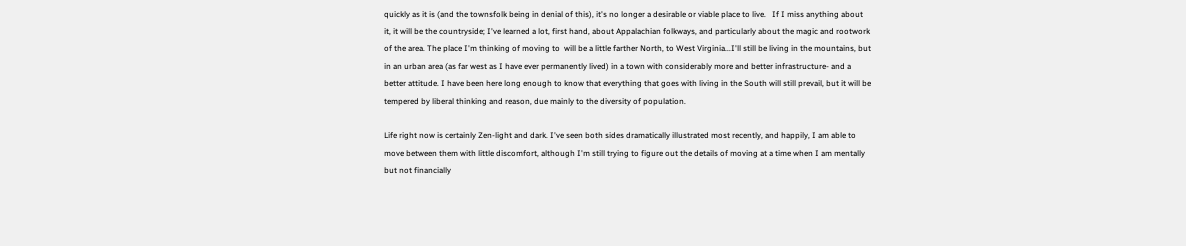quickly as it is (and the townsfolk being in denial of this), it's no longer a desirable or viable place to live.   If I miss anything about it, it will be the countryside; I've learned a lot, first hand, about Appalachian folkways, and particularly about the magic and rootwork of the area. The place I'm thinking of moving to  will be a little farther North, to West Virginia...I'll still be living in the mountains, but in an urban area (as far west as I have ever permanently lived) in a town with considerably more and better infrastructure- and a better attitude. I have been here long enough to know that everything that goes with living in the South will still prevail, but it will be tempered by liberal thinking and reason, due mainly to the diversity of population.

Life right now is certainly Zen-light and dark. I've seen both sides dramatically illustrated most recently, and happily, I am able to move between them with little discomfort, although I'm still trying to figure out the details of moving at a time when I am mentally but not financially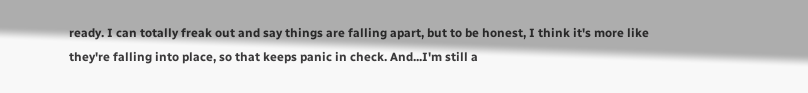ready. I can totally freak out and say things are falling apart, but to be honest, I think it's more like they're falling into place, so that keeps panic in check. And...I'm still a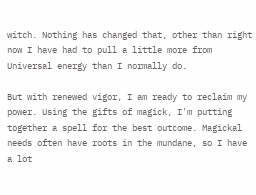witch. Nothing has changed that, other than right now I have had to pull a little more from Universal energy than I normally do.

But with renewed vigor, I am ready to reclaim my power. Using the gifts of magick, I'm putting together a spell for the best outcome. Magickal needs often have roots in the mundane, so I have a lot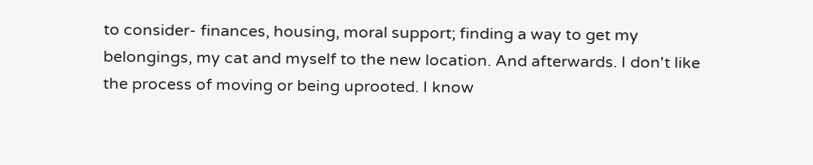to consider- finances, housing, moral support; finding a way to get my belongings, my cat and myself to the new location. And afterwards. I don't like the process of moving or being uprooted. I know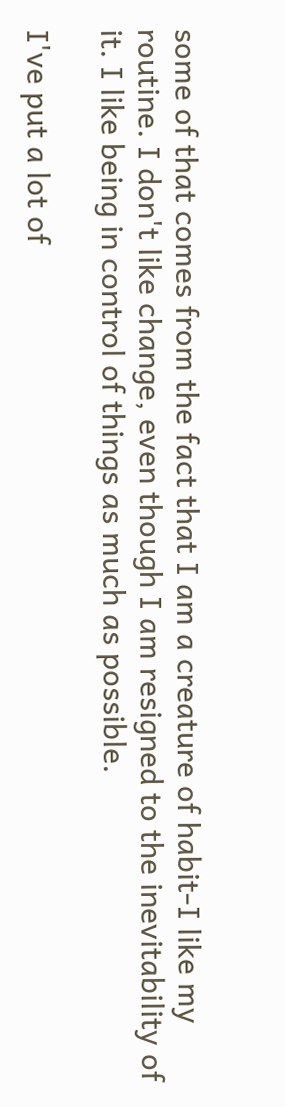some of that comes from the fact that I am a creature of habit-I like my routine. I don't like change, even though I am resigned to the inevitability of it. I like being in control of things as much as possible.

I've put a lot of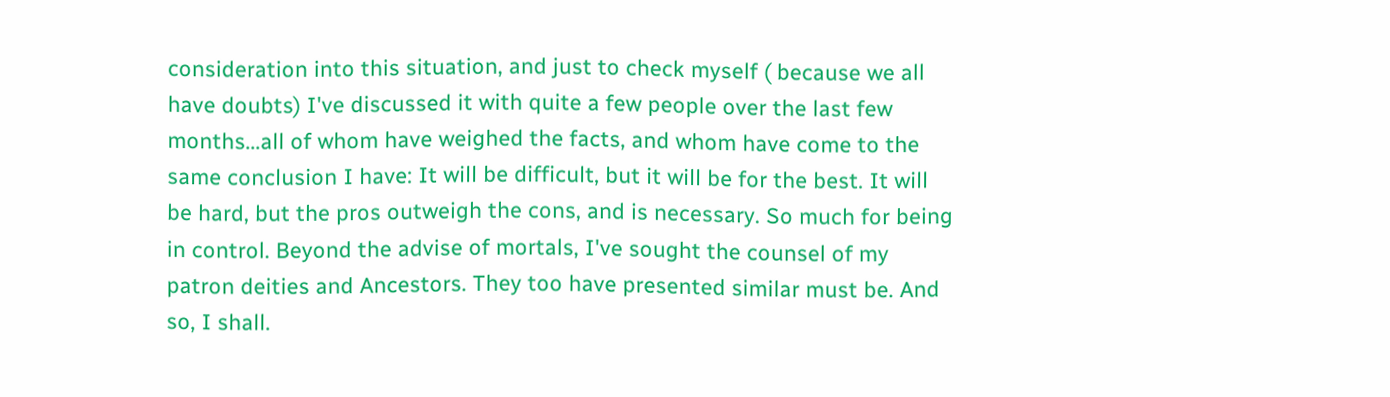consideration into this situation, and just to check myself ( because we all have doubts) I've discussed it with quite a few people over the last few months...all of whom have weighed the facts, and whom have come to the same conclusion I have: It will be difficult, but it will be for the best. It will be hard, but the pros outweigh the cons, and is necessary. So much for being in control. Beyond the advise of mortals, I've sought the counsel of my patron deities and Ancestors. They too have presented similar must be. And so, I shall.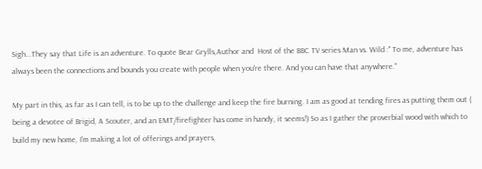Sigh...They say that Life is an adventure. To quote Bear Grylls,Author and  Host of the BBC TV series Man vs. Wild :" To me, adventure has always been the connections and bounds you create with people when you're there. And you can have that anywhere."

My part in this, as far as I can tell, is to be up to the challenge and keep the fire burning. I am as good at tending fires as putting them out ( being a devotee of Brigid, A Scouter, and an EMT/firefighter has come in handy, it seems!) So as I gather the proverbial wood with which to build my new home, I'm making a lot of offerings and prayers,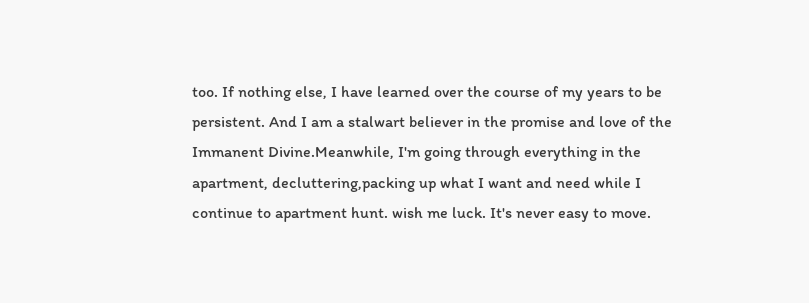too. If nothing else, I have learned over the course of my years to be persistent. And I am a stalwart believer in the promise and love of the Immanent Divine.Meanwhile, I'm going through everything in the apartment, decluttering,packing up what I want and need while I continue to apartment hunt. wish me luck. It's never easy to move.